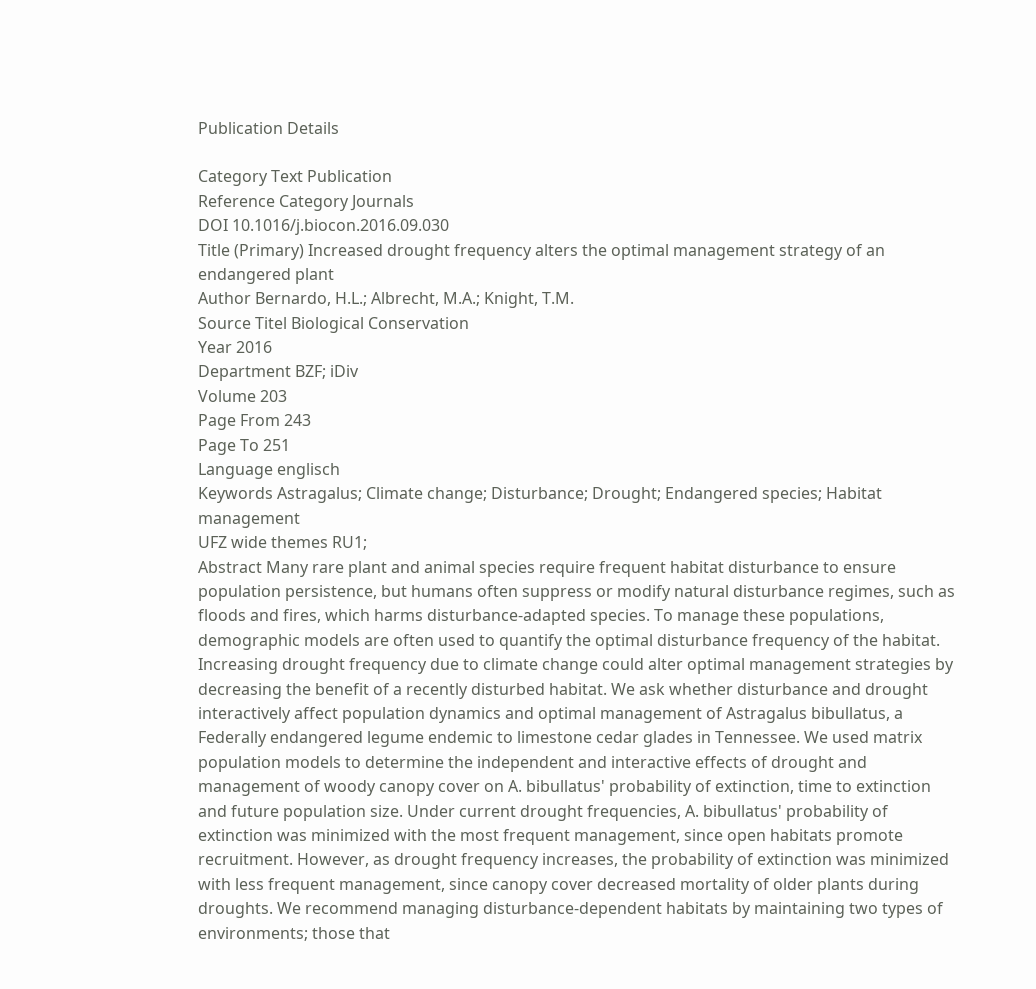Publication Details

Category Text Publication
Reference Category Journals
DOI 10.1016/j.biocon.2016.09.030
Title (Primary) Increased drought frequency alters the optimal management strategy of an endangered plant
Author Bernardo, H.L.; Albrecht, M.A.; Knight, T.M.
Source Titel Biological Conservation
Year 2016
Department BZF; iDiv
Volume 203
Page From 243
Page To 251
Language englisch
Keywords Astragalus; Climate change; Disturbance; Drought; Endangered species; Habitat management
UFZ wide themes RU1;
Abstract Many rare plant and animal species require frequent habitat disturbance to ensure population persistence, but humans often suppress or modify natural disturbance regimes, such as floods and fires, which harms disturbance-adapted species. To manage these populations, demographic models are often used to quantify the optimal disturbance frequency of the habitat. Increasing drought frequency due to climate change could alter optimal management strategies by decreasing the benefit of a recently disturbed habitat. We ask whether disturbance and drought interactively affect population dynamics and optimal management of Astragalus bibullatus, a Federally endangered legume endemic to limestone cedar glades in Tennessee. We used matrix population models to determine the independent and interactive effects of drought and management of woody canopy cover on A. bibullatus' probability of extinction, time to extinction and future population size. Under current drought frequencies, A. bibullatus' probability of extinction was minimized with the most frequent management, since open habitats promote recruitment. However, as drought frequency increases, the probability of extinction was minimized with less frequent management, since canopy cover decreased mortality of older plants during droughts. We recommend managing disturbance-dependent habitats by maintaining two types of environments; those that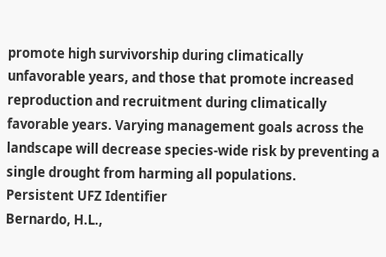promote high survivorship during climatically unfavorable years, and those that promote increased reproduction and recruitment during climatically favorable years. Varying management goals across the landscape will decrease species-wide risk by preventing a single drought from harming all populations.
Persistent UFZ Identifier
Bernardo, H.L.,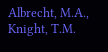Albrecht, M.A., Knight, T.M.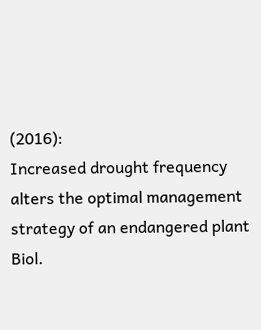(2016):
Increased drought frequency alters the optimal management strategy of an endangered plant
Biol.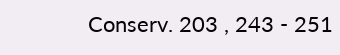Conserv. 203 , 243 - 251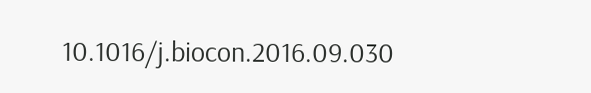10.1016/j.biocon.2016.09.030